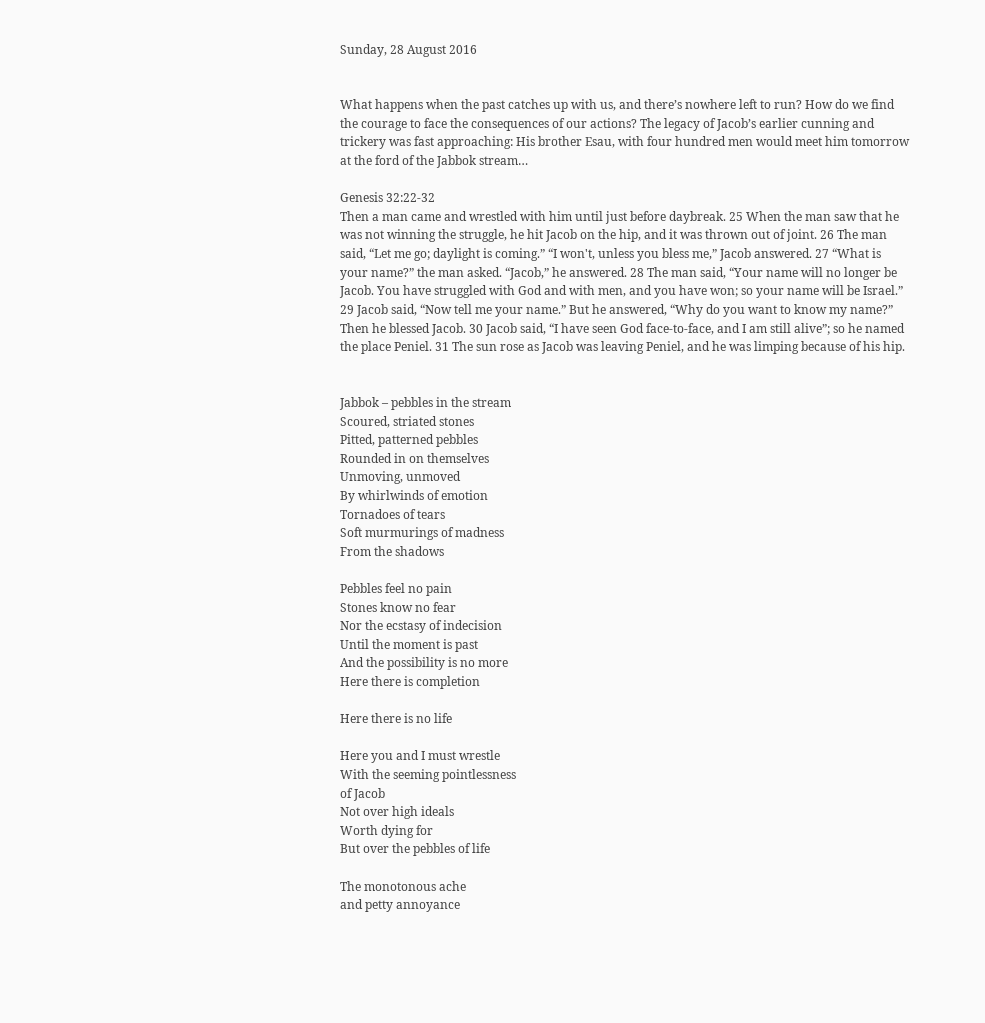Sunday, 28 August 2016


What happens when the past catches up with us, and there’s nowhere left to run? How do we find the courage to face the consequences of our actions? The legacy of Jacob’s earlier cunning and trickery was fast approaching: His brother Esau, with four hundred men would meet him tomorrow at the ford of the Jabbok stream…

Genesis 32:22-32
Then a man came and wrestled with him until just before daybreak. 25 When the man saw that he was not winning the struggle, he hit Jacob on the hip, and it was thrown out of joint. 26 The man said, “Let me go; daylight is coming.” “I won't, unless you bless me,” Jacob answered. 27 “What is your name?” the man asked. “Jacob,” he answered. 28 The man said, “Your name will no longer be Jacob. You have struggled with God and with men, and you have won; so your name will be Israel.” 29 Jacob said, “Now tell me your name.” But he answered, “Why do you want to know my name?” Then he blessed Jacob. 30 Jacob said, “I have seen God face-to-face, and I am still alive”; so he named the place Peniel. 31 The sun rose as Jacob was leaving Peniel, and he was limping because of his hip.


Jabbok – pebbles in the stream
Scoured, striated stones
Pitted, patterned pebbles
Rounded in on themselves
Unmoving, unmoved
By whirlwinds of emotion
Tornadoes of tears
Soft murmurings of madness
From the shadows

Pebbles feel no pain
Stones know no fear
Nor the ecstasy of indecision
Until the moment is past
And the possibility is no more
Here there is completion

Here there is no life

Here you and I must wrestle
With the seeming pointlessness
of Jacob
Not over high ideals
Worth dying for
But over the pebbles of life

The monotonous ache
and petty annoyance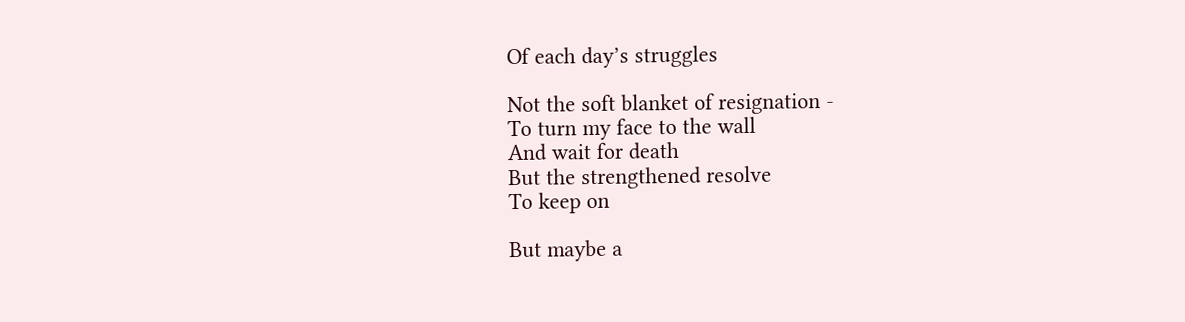Of each day’s struggles

Not the soft blanket of resignation -
To turn my face to the wall
And wait for death
But the strengthened resolve
To keep on

But maybe a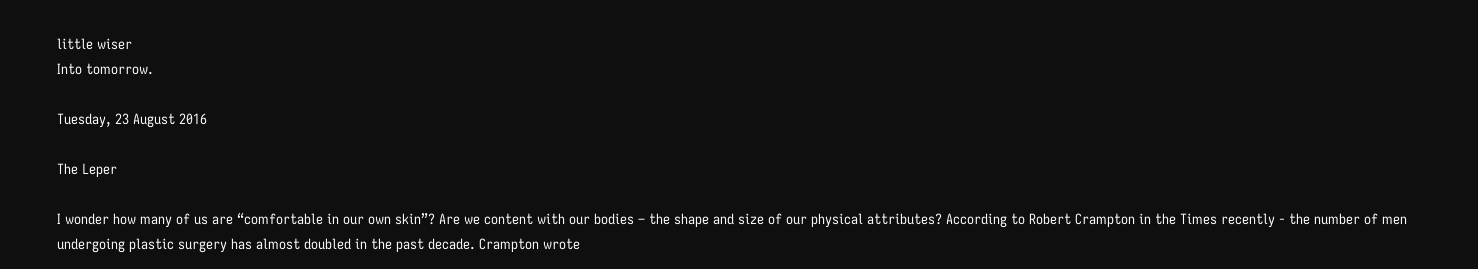little wiser
Into tomorrow.

Tuesday, 23 August 2016

The Leper

I wonder how many of us are “comfortable in our own skin”? Are we content with our bodies – the shape and size of our physical attributes? According to Robert Crampton in the Times recently - the number of men undergoing plastic surgery has almost doubled in the past decade. Crampton wrote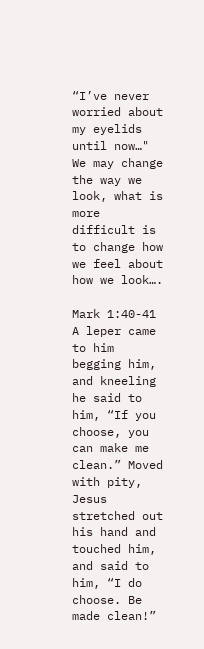“I’ve never worried about my eyelids until now…" We may change the way we look, what is more difficult is to change how we feel about how we look….

Mark 1:40-41
A leper came to him begging him, and kneeling he said to him, “If you choose, you can make me clean.” Moved with pity, Jesus stretched out his hand and touched him, and said to him, “I do choose. Be made clean!”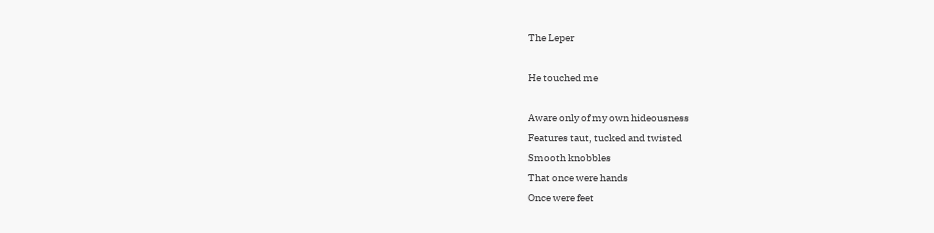The Leper

He touched me

Aware only of my own hideousness
Features taut, tucked and twisted
Smooth knobbles
That once were hands
Once were feet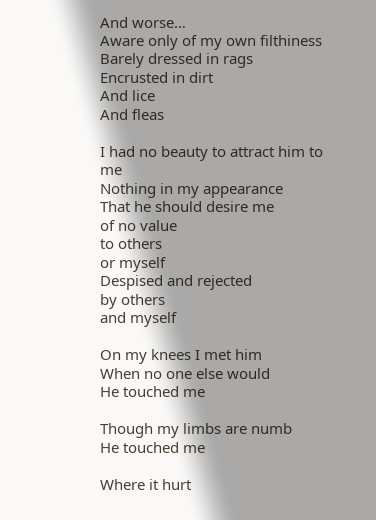And worse…
Aware only of my own filthiness
Barely dressed in rags
Encrusted in dirt
And lice
And fleas

I had no beauty to attract him to me
Nothing in my appearance
That he should desire me
of no value
to others
or myself
Despised and rejected
by others
and myself

On my knees I met him
When no one else would
He touched me

Though my limbs are numb
He touched me

Where it hurt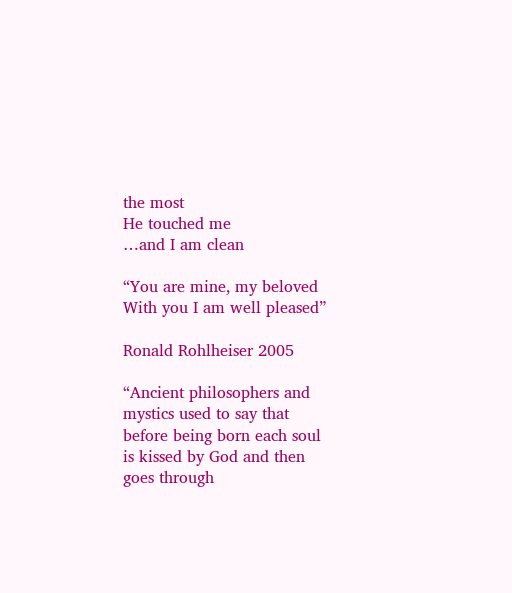the most
He touched me
…and I am clean

“You are mine, my beloved
With you I am well pleased”

Ronald Rohlheiser 2005

“Ancient philosophers and mystics used to say that before being born each soul is kissed by God and then goes through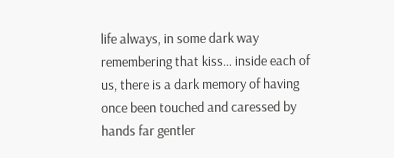life always, in some dark way remembering that kiss… inside each of us, there is a dark memory of having once been touched and caressed by hands far gentler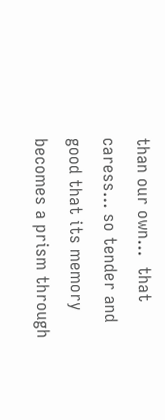than our own…  that caress… so tender and good that its memory becomes a prism through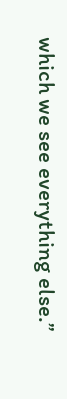which we see everything else.”